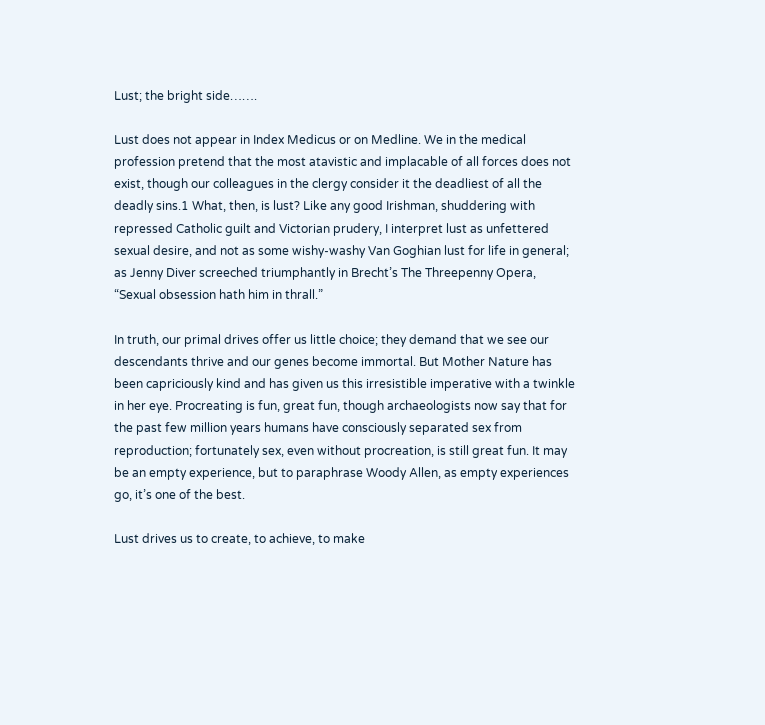Lust; the bright side…….

Lust does not appear in Index Medicus or on Medline. We in the medical profession pretend that the most atavistic and implacable of all forces does not exist, though our colleagues in the clergy consider it the deadliest of all the deadly sins.1 What, then, is lust? Like any good Irishman, shuddering with repressed Catholic guilt and Victorian prudery, I interpret lust as unfettered sexual desire, and not as some wishy-washy Van Goghian lust for life in general; as Jenny Diver screeched triumphantly in Brecht’s The Threepenny Opera, “Sexual obsession hath him in thrall.”

In truth, our primal drives offer us little choice; they demand that we see our descendants thrive and our genes become immortal. But Mother Nature has been capriciously kind and has given us this irresistible imperative with a twinkle in her eye. Procreating is fun, great fun, though archaeologists now say that for the past few million years humans have consciously separated sex from reproduction; fortunately sex, even without procreation, is still great fun. It may be an empty experience, but to paraphrase Woody Allen, as empty experiences go, it’s one of the best.

Lust drives us to create, to achieve, to make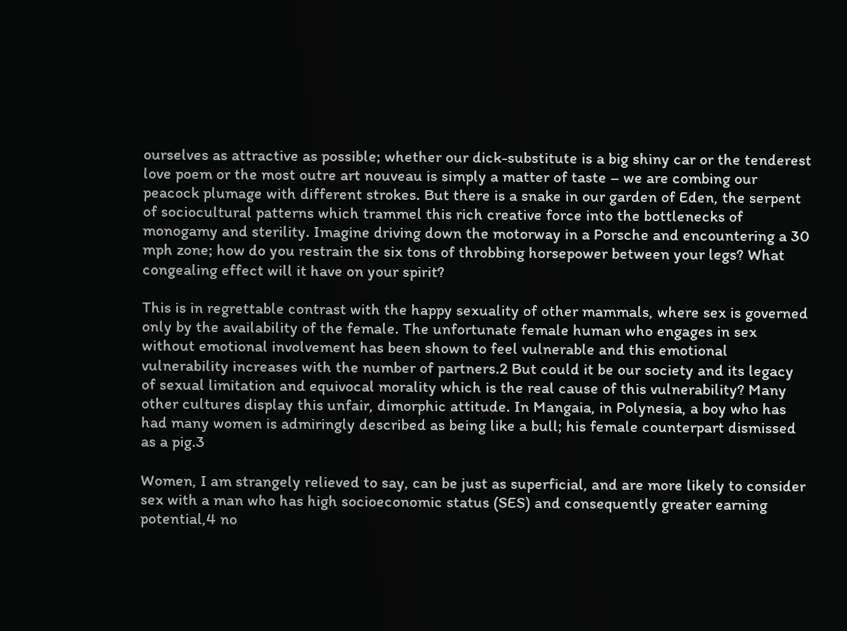ourselves as attractive as possible; whether our dick-substitute is a big shiny car or the tenderest love poem or the most outre art nouveau is simply a matter of taste – we are combing our peacock plumage with different strokes. But there is a snake in our garden of Eden, the serpent of sociocultural patterns which trammel this rich creative force into the bottlenecks of monogamy and sterility. Imagine driving down the motorway in a Porsche and encountering a 30 mph zone; how do you restrain the six tons of throbbing horsepower between your legs? What congealing effect will it have on your spirit?

This is in regrettable contrast with the happy sexuality of other mammals, where sex is governed only by the availability of the female. The unfortunate female human who engages in sex without emotional involvement has been shown to feel vulnerable and this emotional vulnerability increases with the number of partners.2 But could it be our society and its legacy of sexual limitation and equivocal morality which is the real cause of this vulnerability? Many other cultures display this unfair, dimorphic attitude. In Mangaia, in Polynesia, a boy who has had many women is admiringly described as being like a bull; his female counterpart dismissed as a pig.3

Women, I am strangely relieved to say, can be just as superficial, and are more likely to consider sex with a man who has high socioeconomic status (SES) and consequently greater earning potential,4 no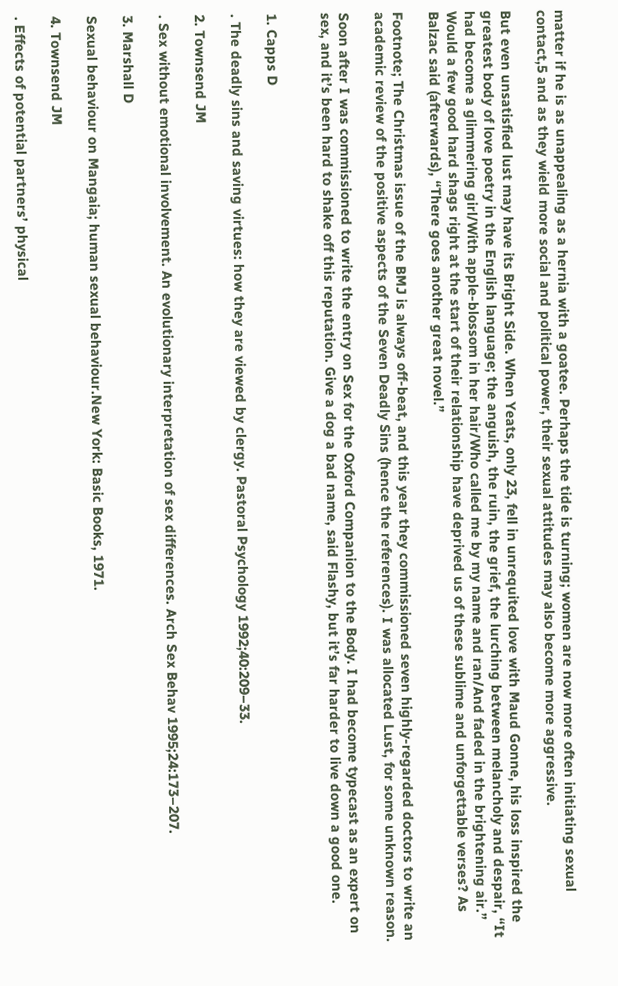matter if he is as unappealing as a hernia with a goatee. Perhaps the tide is turning; women are now more often initiating sexual contact,5 and as they wield more social and political power, their sexual attitudes may also become more aggressive.

But even unsatisfied lust may have its Bright Side. When Yeats, only 23, fell in unrequited love with Maud Gonne, his loss inspired the greatest body of love poetry in the English language; the anguish, the ruin, the grief, the lurching between melancholy and despair, “It had become a glimmering girl/With apple-blossom in her hair/Who called me by my name and ran/And faded in the brightening air.” Would a few good hard shags right at the start of their relationship have deprived us of these sublime and unforgettable verses? As Balzac said (afterwards), “There goes another great novel.”

Footnote; The Christmas issue of the BMJ is always off-beat, and this year they commissioned seven highly-regarded doctors to write an academic review of the positive aspects of the Seven Deadly Sins (hence the references). I was allocated Lust, for some unknown reason.

Soon after I was commissioned to write the entry on Sex for the Oxford Companion to the Body. I had become typecast as an expert on sex, and it’s been hard to shake off this reputation. Give a dog a bad name, said Flashy, but it’s far harder to live down a good one.


1. Capps D

. The deadly sins and saving virtues: how they are viewed by clergy. Pastoral Psychology 1992;40:209–33.

2. Townsend JM

. Sex without emotional involvement. An evolutionary interpretation of sex differences. Arch Sex Behav 1995;24:173–207.

3. Marshall D

Sexual behaviour on Mangaia; human sexual behaviour.New York: Basic Books, 1971.

4. Townsend JM

. Effects of potential partners’ physical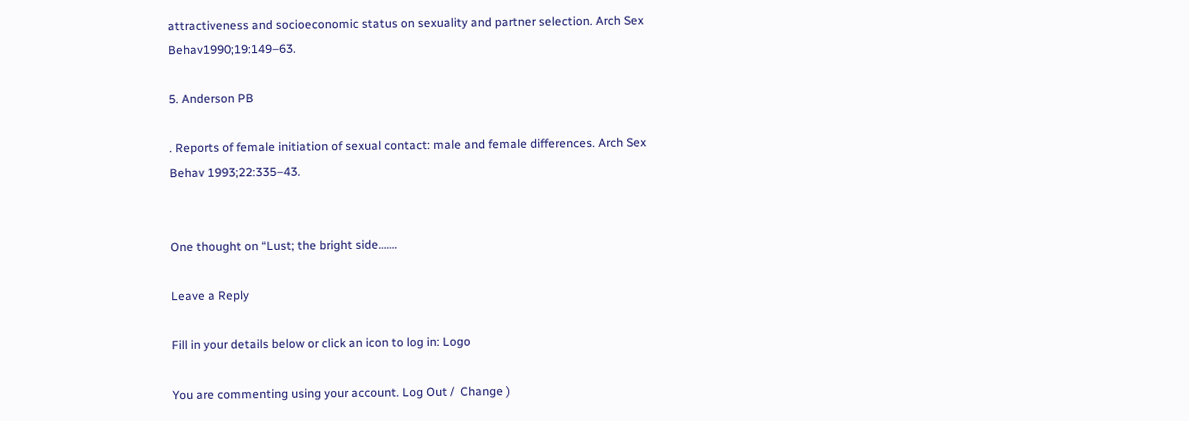attractiveness and socioeconomic status on sexuality and partner selection. Arch Sex Behav1990;19:149–63.

5. Anderson PB

. Reports of female initiation of sexual contact: male and female differences. Arch Sex Behav 1993;22:335–43.


One thought on “Lust; the bright side…….

Leave a Reply

Fill in your details below or click an icon to log in: Logo

You are commenting using your account. Log Out /  Change )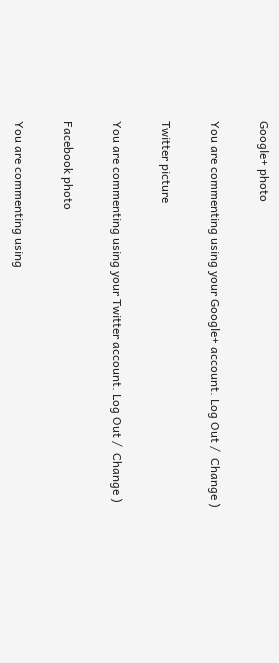Google+ photo

You are commenting using your Google+ account. Log Out /  Change )

Twitter picture

You are commenting using your Twitter account. Log Out /  Change )

Facebook photo

You are commenting using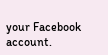your Facebook account.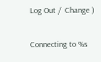Log Out /  Change )


Connecting to %s